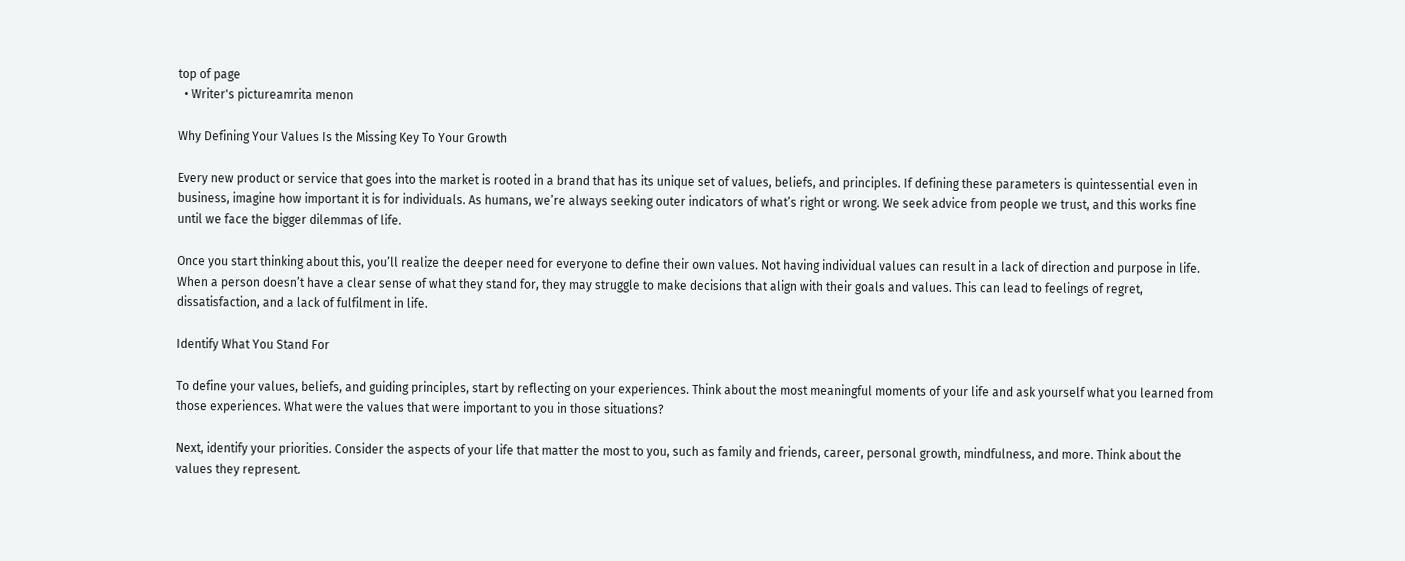top of page
  • Writer's pictureamrita menon

Why Defining Your Values Is the Missing Key To Your Growth

Every new product or service that goes into the market is rooted in a brand that has its unique set of values, beliefs, and principles. If defining these parameters is quintessential even in business, imagine how important it is for individuals. As humans, we’re always seeking outer indicators of what’s right or wrong. We seek advice from people we trust, and this works fine until we face the bigger dilemmas of life.

Once you start thinking about this, you’ll realize the deeper need for everyone to define their own values. Not having individual values can result in a lack of direction and purpose in life. When a person doesn’t have a clear sense of what they stand for, they may struggle to make decisions that align with their goals and values. This can lead to feelings of regret, dissatisfaction, and a lack of fulfilment in life.

Identify What You Stand For

To define your values, beliefs, and guiding principles, start by reflecting on your experiences. Think about the most meaningful moments of your life and ask yourself what you learned from those experiences. What were the values that were important to you in those situations?

Next, identify your priorities. Consider the aspects of your life that matter the most to you, such as family and friends, career, personal growth, mindfulness, and more. Think about the values they represent.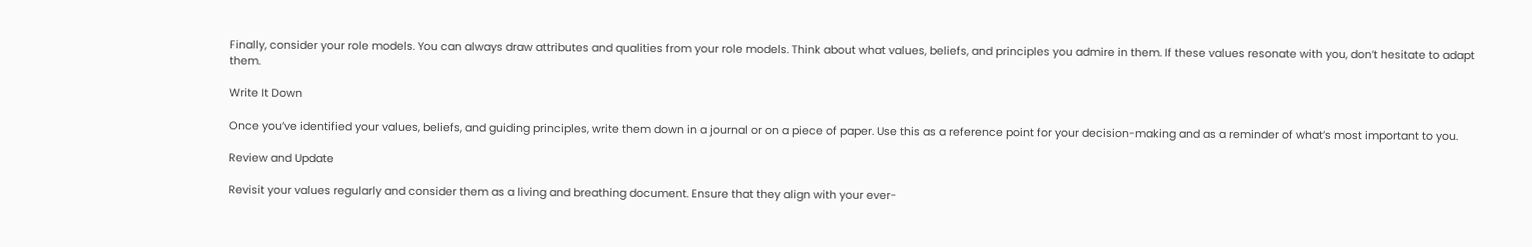Finally, consider your role models. You can always draw attributes and qualities from your role models. Think about what values, beliefs, and principles you admire in them. If these values resonate with you, don’t hesitate to adapt them.

Write It Down

Once you’ve identified your values, beliefs, and guiding principles, write them down in a journal or on a piece of paper. Use this as a reference point for your decision-making and as a reminder of what’s most important to you.

Review and Update

Revisit your values regularly and consider them as a living and breathing document. Ensure that they align with your ever-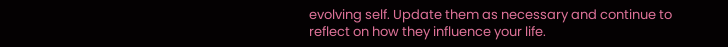evolving self. Update them as necessary and continue to reflect on how they influence your life.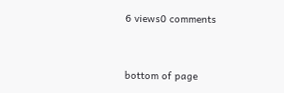6 views0 comments


bottom of page